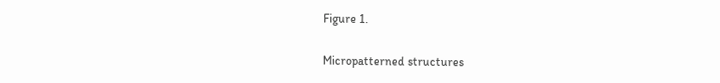Figure 1.

Micropatterned structures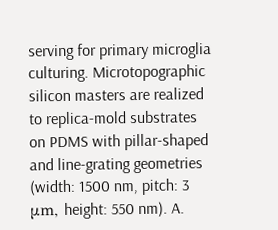serving for primary microglia culturing. Microtopographic silicon masters are realized to replica-mold substrates on PDMS with pillar-shaped and line-grating geometries (width: 1500 nm, pitch: 3 μm, height: 550 nm). A.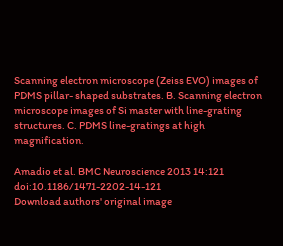Scanning electron microscope (Zeiss EVO) images of PDMS pillar- shaped substrates. B. Scanning electron microscope images of Si master with line-grating structures. C. PDMS line-gratings at high magnification.

Amadio et al. BMC Neuroscience 2013 14:121   doi:10.1186/1471-2202-14-121
Download authors' original image